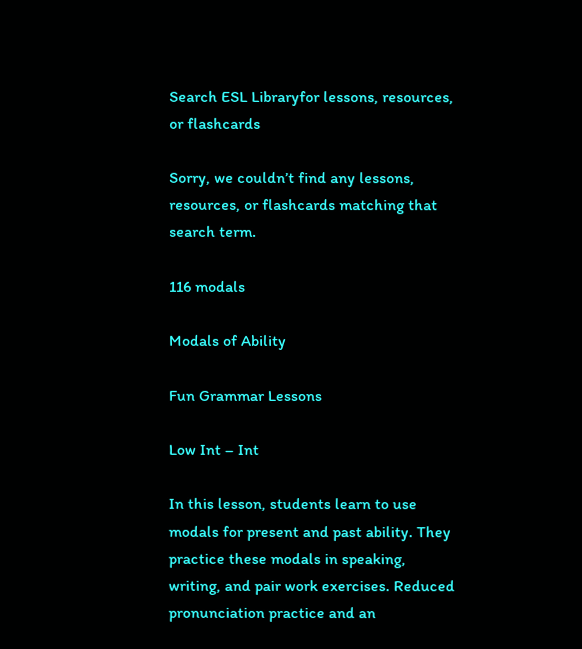Search ESL Libraryfor lessons, resources, or flashcards

Sorry, we couldn’t find any lessons, resources, or flashcards matching that search term.

116 modals

Modals of Ability

Fun Grammar Lessons

Low Int – Int

In this lesson, students learn to use modals for present and past ability. They practice these modals in speaking, writing, and pair work exercises. Reduced pronunciation practice and an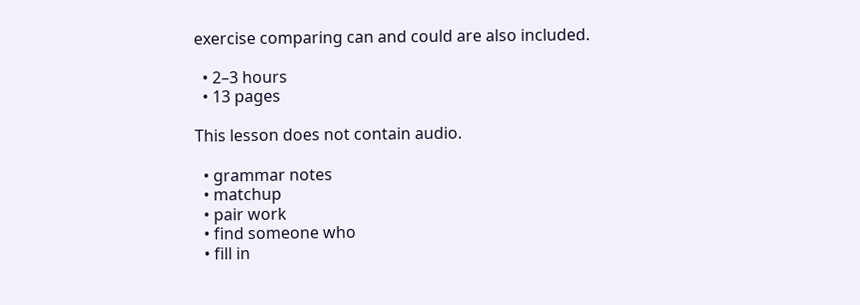exercise comparing can and could are also included.

  • 2–3 hours
  • 13 pages

This lesson does not contain audio.

  • grammar notes
  • matchup
  • pair work
  • find someone who
  • fill in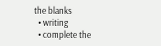the blanks
  • writing
  • complete the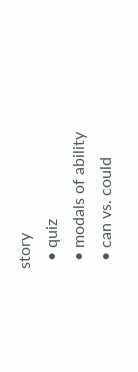story
  • quiz
  • modals of ability
  • can vs. could